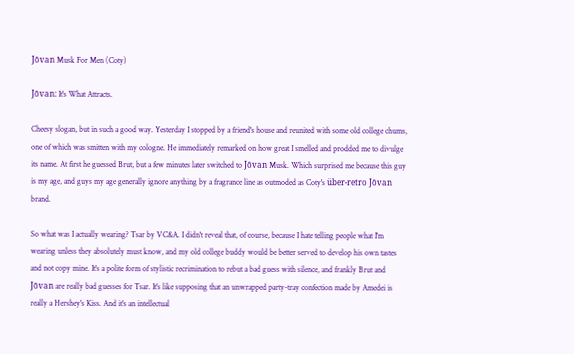Jōvan Musk For Men (Coty)

Jōvan: It's What Attracts.

Cheesy slogan, but in such a good way. Yesterday I stopped by a friend's house and reunited with some old college chums, one of which was smitten with my cologne. He immediately remarked on how great I smelled and prodded me to divulge its name. At first he guessed Brut, but a few minutes later switched to Jōvan Musk. Which surprised me because this guy is my age, and guys my age generally ignore anything by a fragrance line as outmoded as Coty's über-retro Jōvan brand.

So what was I actually wearing? Tsar by VC&A. I didn't reveal that, of course, because I hate telling people what I'm wearing unless they absolutely must know, and my old college buddy would be better served to develop his own tastes and not copy mine. It's a polite form of stylistic recrimination to rebut a bad guess with silence, and frankly Brut and Jōvan are really bad guesses for Tsar. It's like supposing that an unwrapped party-tray confection made by Amedei is really a Hershey's Kiss. And it's an intellectual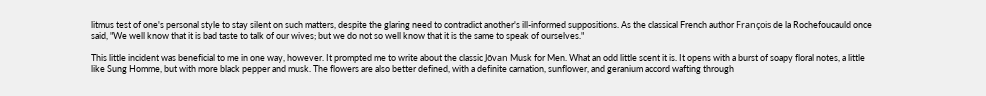litmus test of one's personal style to stay silent on such matters, despite the glaring need to contradict another's ill-informed suppositions. As the classical French author François de la Rochefoucauld once said, "We well know that it is bad taste to talk of our wives; but we do not so well know that it is the same to speak of ourselves."

This little incident was beneficial to me in one way, however. It prompted me to write about the classic Jōvan Musk for Men. What an odd little scent it is. It opens with a burst of soapy floral notes, a little like Sung Homme, but with more black pepper and musk. The flowers are also better defined, with a definite carnation, sunflower, and geranium accord wafting through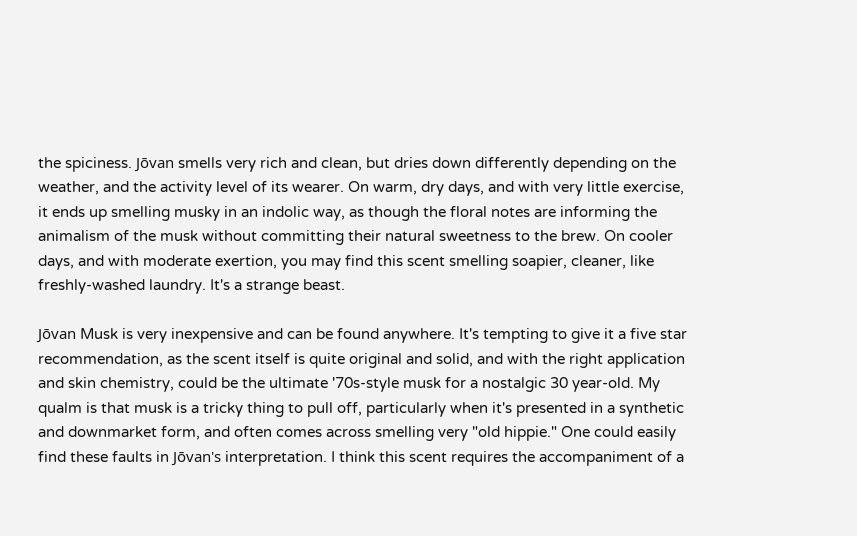the spiciness. Jōvan smells very rich and clean, but dries down differently depending on the weather, and the activity level of its wearer. On warm, dry days, and with very little exercise, it ends up smelling musky in an indolic way, as though the floral notes are informing the animalism of the musk without committing their natural sweetness to the brew. On cooler days, and with moderate exertion, you may find this scent smelling soapier, cleaner, like freshly-washed laundry. It's a strange beast.

Jōvan Musk is very inexpensive and can be found anywhere. It's tempting to give it a five star recommendation, as the scent itself is quite original and solid, and with the right application and skin chemistry, could be the ultimate '70s-style musk for a nostalgic 30 year-old. My qualm is that musk is a tricky thing to pull off, particularly when it's presented in a synthetic and downmarket form, and often comes across smelling very "old hippie." One could easily find these faults in Jōvan's interpretation. I think this scent requires the accompaniment of a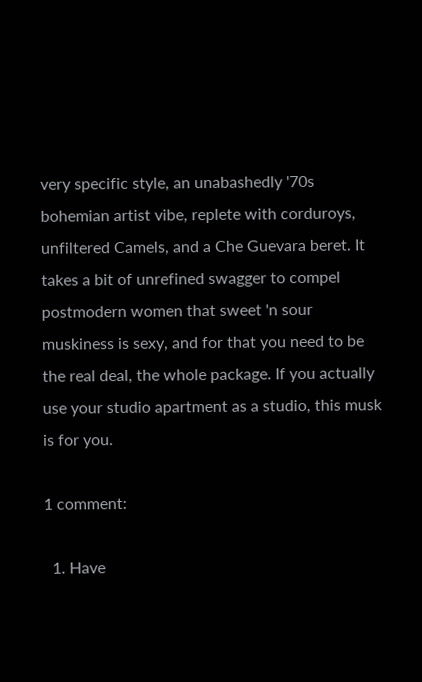very specific style, an unabashedly '70s bohemian artist vibe, replete with corduroys, unfiltered Camels, and a Che Guevara beret. It takes a bit of unrefined swagger to compel postmodern women that sweet 'n sour muskiness is sexy, and for that you need to be the real deal, the whole package. If you actually use your studio apartment as a studio, this musk is for you.

1 comment:

  1. Have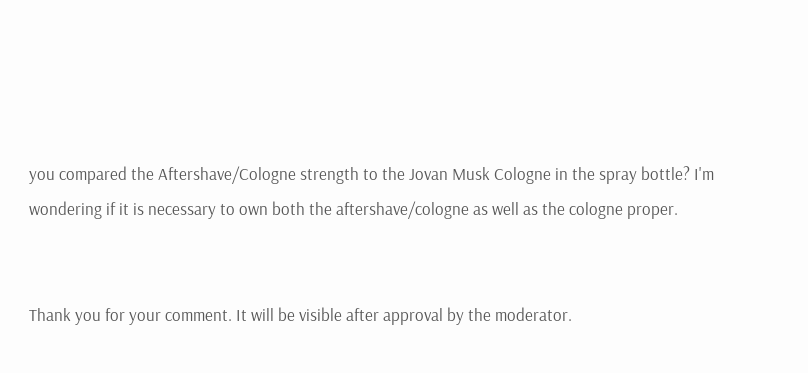you compared the Aftershave/Cologne strength to the Jovan Musk Cologne in the spray bottle? I'm wondering if it is necessary to own both the aftershave/cologne as well as the cologne proper.


Thank you for your comment. It will be visible after approval by the moderator.